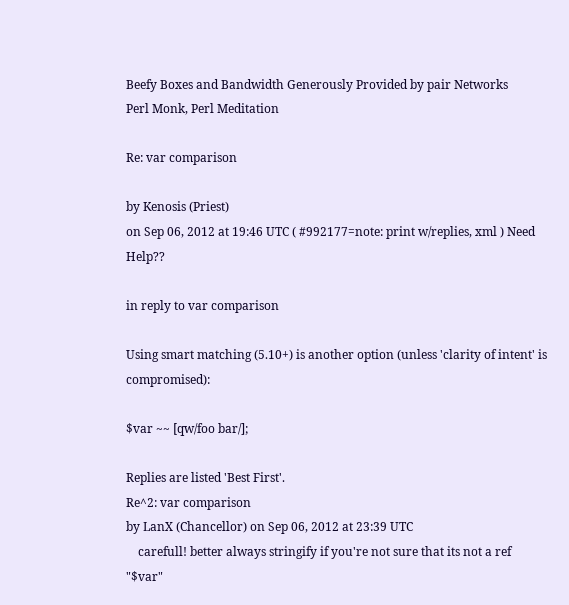Beefy Boxes and Bandwidth Generously Provided by pair Networks
Perl Monk, Perl Meditation

Re: var comparison

by Kenosis (Priest)
on Sep 06, 2012 at 19:46 UTC ( #992177=note: print w/replies, xml ) Need Help??

in reply to var comparison

Using smart matching (5.10+) is another option (unless 'clarity of intent' is compromised):

$var ~~ [qw/foo bar/];

Replies are listed 'Best First'.
Re^2: var comparison
by LanX (Chancellor) on Sep 06, 2012 at 23:39 UTC
    carefull! better always stringify if you're not sure that its not a ref "$var"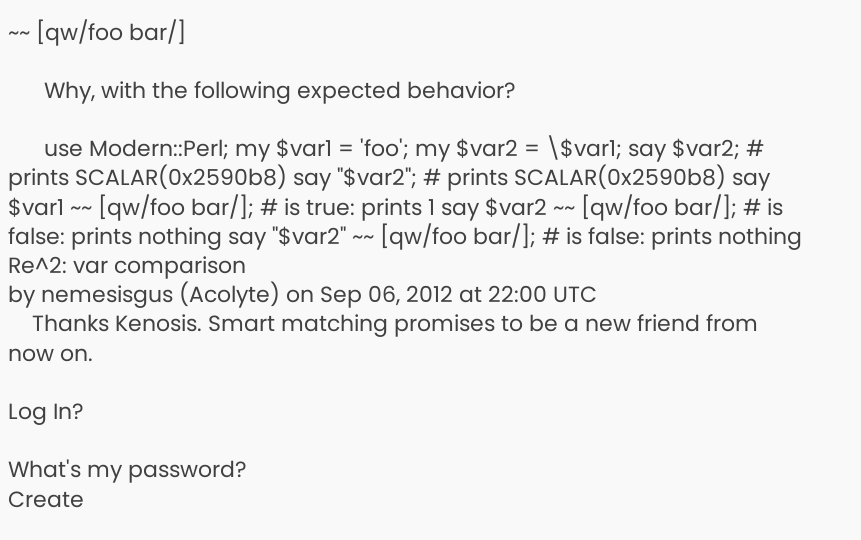~~ [qw/foo bar/]

      Why, with the following expected behavior?

      use Modern::Perl; my $var1 = 'foo'; my $var2 = \$var1; say $var2; # prints SCALAR(0x2590b8) say "$var2"; # prints SCALAR(0x2590b8) say $var1 ~~ [qw/foo bar/]; # is true: prints 1 say $var2 ~~ [qw/foo bar/]; # is false: prints nothing say "$var2" ~~ [qw/foo bar/]; # is false: prints nothing
Re^2: var comparison
by nemesisgus (Acolyte) on Sep 06, 2012 at 22:00 UTC
    Thanks Kenosis. Smart matching promises to be a new friend from now on.

Log In?

What's my password?
Create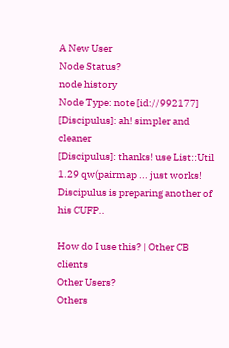A New User
Node Status?
node history
Node Type: note [id://992177]
[Discipulus]: ah! simpler and cleaner
[Discipulus]: thanks! use List::Util 1.29 qw(pairmap ... just works!
Discipulus is preparing another of his CUFP..

How do I use this? | Other CB clients
Other Users?
Others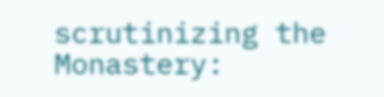scrutinizing the Monastery: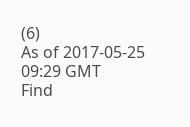(6)
As of 2017-05-25 09:29 GMT
Find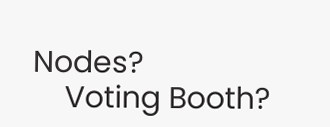Nodes?
    Voting Booth?